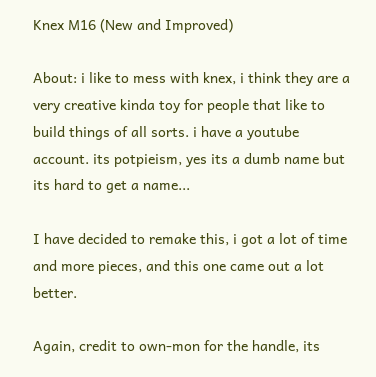Knex M16 (New and Improved)

About: i like to mess with knex, i think they are a very creative kinda toy for people that like to build things of all sorts. i have a youtube account. its potpieism, yes its a dumb name but its hard to get a name...

I have decided to remake this, i got a lot of time and more pieces, and this one came out a lot better.

Again, credit to own-mon for the handle, its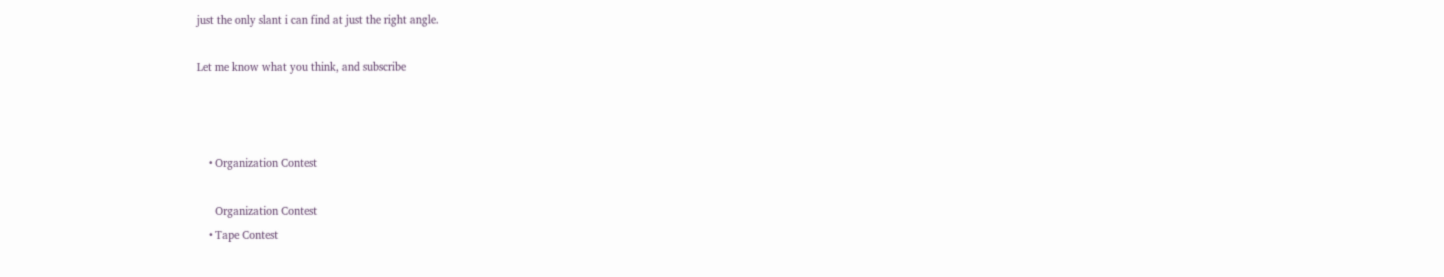just the only slant i can find at just the right angle.

Let me know what you think, and subscribe



    • Organization Contest

      Organization Contest
    • Tape Contest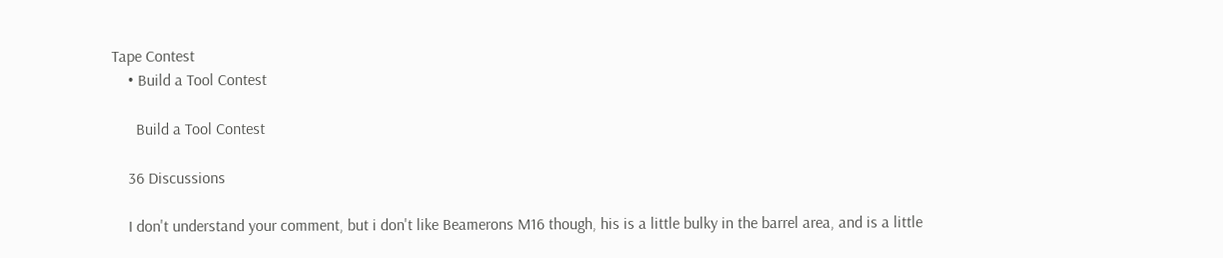Tape Contest
    • Build a Tool Contest

      Build a Tool Contest

    36 Discussions

    I don't understand your comment, but i don't like Beamerons M16 though, his is a little bulky in the barrel area, and is a little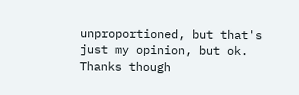unproportioned, but that's just my opinion, but ok. Thanks though